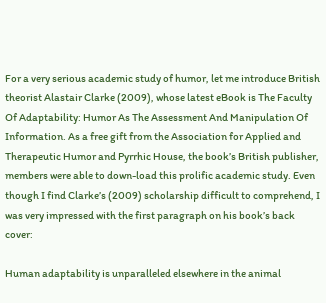For a very serious academic study of humor, let me introduce British theorist Alastair Clarke (2009), whose latest eBook is The Faculty Of Adaptability: Humor As The Assessment And Manipulation Of Information. As a free gift from the Association for Applied and Therapeutic Humor and Pyrrhic House, the book’s British publisher, members were able to down-load this prolific academic study. Even though I find Clarke’s (2009) scholarship difficult to comprehend, I was very impressed with the first paragraph on his book’s back cover:

Human adaptability is unparalleled elsewhere in the animal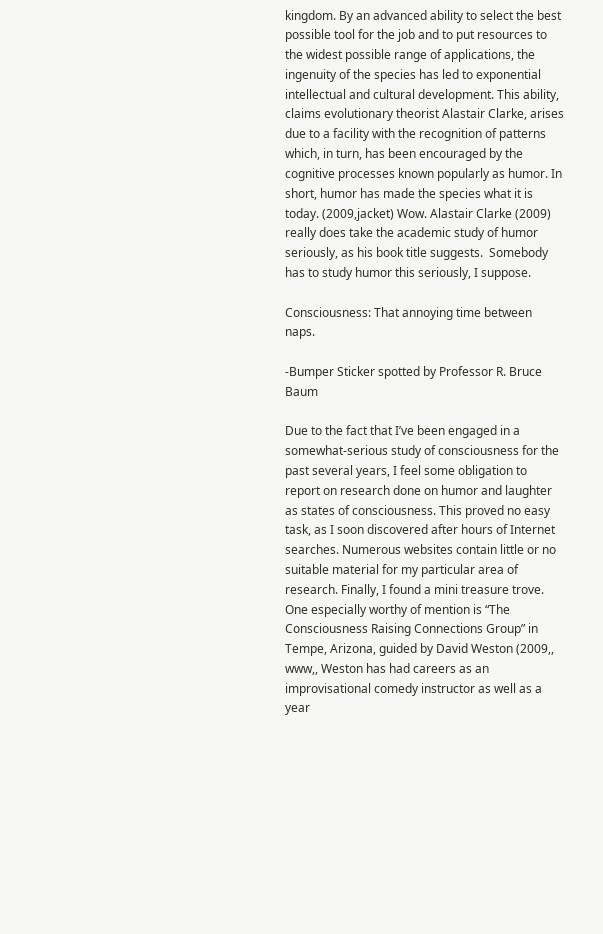kingdom. By an advanced ability to select the best possible tool for the job and to put resources to the widest possible range of applications, the ingenuity of the species has led to exponential intellectual and cultural development. This ability, claims evolutionary theorist Alastair Clarke, arises due to a facility with the recognition of patterns which, in turn, has been encouraged by the cognitive processes known popularly as humor. In short, humor has made the species what it is today. (2009,jacket) Wow. Alastair Clarke (2009) really does take the academic study of humor seriously, as his book title suggests.  Somebody has to study humor this seriously, I suppose.

Consciousness: That annoying time between naps.

-Bumper Sticker spotted by Professor R. Bruce Baum

Due to the fact that I’ve been engaged in a somewhat-serious study of consciousness for the past several years, I feel some obligation to report on research done on humor and laughter as states of consciousness. This proved no easy task, as I soon discovered after hours of Internet searches. Numerous websites contain little or no suitable material for my particular area of research. Finally, I found a mini treasure trove. One especially worthy of mention is “The Consciousness Raising Connections Group” in Tempe, Arizona, guided by David Weston (2009,, www,, Weston has had careers as an improvisational comedy instructor as well as a year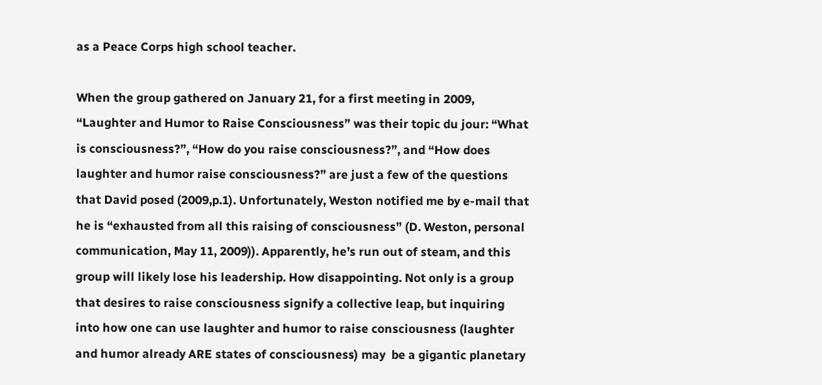as a Peace Corps high school teacher.

When the group gathered on January 21, for a first meeting in 2009, “Laughter and Humor to Raise Consciousness” was their topic du jour: “What is consciousness?”, “How do you raise consciousness?”, and “How does laughter and humor raise consciousness?” are just a few of the questions that David posed (2009,p.1). Unfortunately, Weston notified me by e-mail that he is “exhausted from all this raising of consciousness” (D. Weston, personal communication, May 11, 2009)). Apparently, he’s run out of steam, and this group will likely lose his leadership. How disappointing. Not only is a group that desires to raise consciousness signify a collective leap, but inquiring into how one can use laughter and humor to raise consciousness (laughter and humor already ARE states of consciousness) may  be a gigantic planetary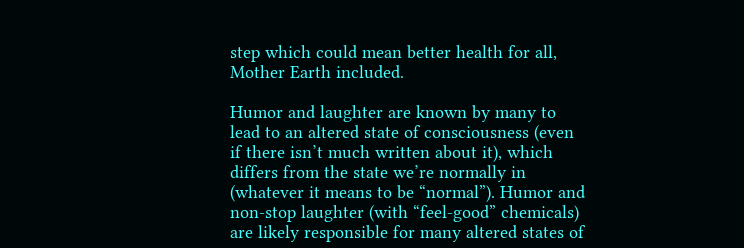step which could mean better health for all, Mother Earth included.

Humor and laughter are known by many to lead to an altered state of consciousness (even if there isn’t much written about it), which differs from the state we’re normally in (whatever it means to be “normal”). Humor and non-stop laughter (with “feel-good” chemicals) are likely responsible for many altered states of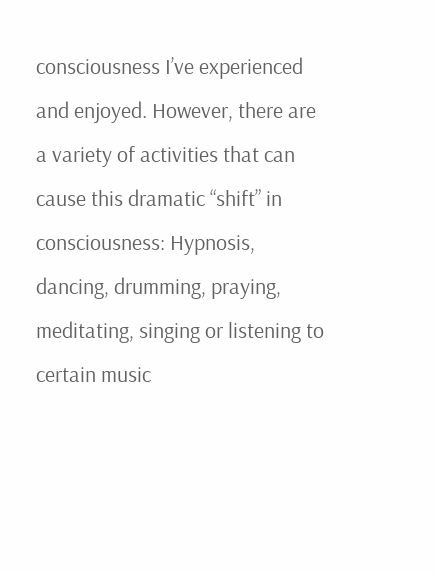consciousness I’ve experienced and enjoyed. However, there are a variety of activities that can cause this dramatic “shift” in consciousness: Hypnosis, dancing, drumming, praying, meditating, singing or listening to certain music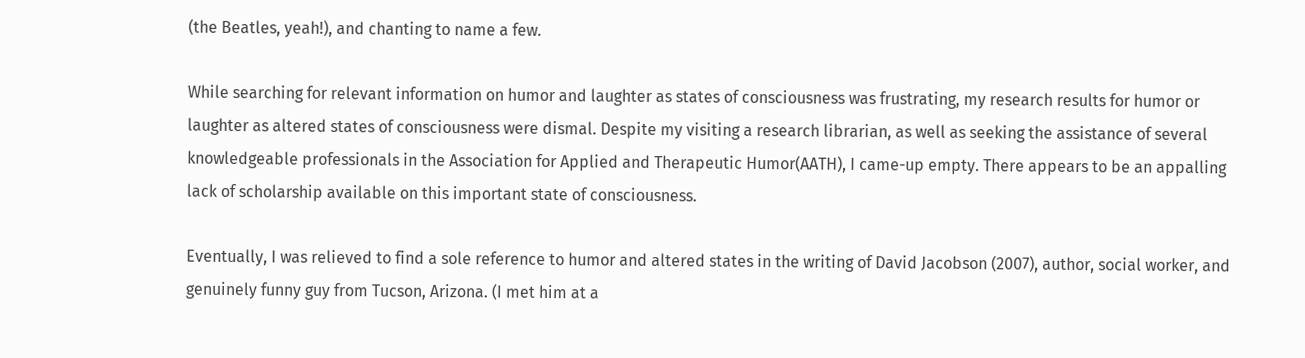(the Beatles, yeah!), and chanting to name a few.

While searching for relevant information on humor and laughter as states of consciousness was frustrating, my research results for humor or laughter as altered states of consciousness were dismal. Despite my visiting a research librarian, as well as seeking the assistance of several knowledgeable professionals in the Association for Applied and Therapeutic Humor(AATH), I came-up empty. There appears to be an appalling lack of scholarship available on this important state of consciousness.

Eventually, I was relieved to find a sole reference to humor and altered states in the writing of David Jacobson (2007), author, social worker, and genuinely funny guy from Tucson, Arizona. (I met him at a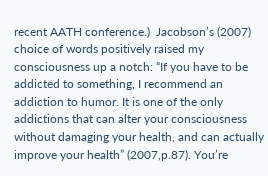recent AATH conference.)  Jacobson’s (2007) choice of words positively raised my consciousness up a notch: “If you have to be addicted to something, I recommend an addiction to humor. It is one of the only addictions that can alter your consciousness without damaging your health, and can actually improve your health” (2007,p.87). You’re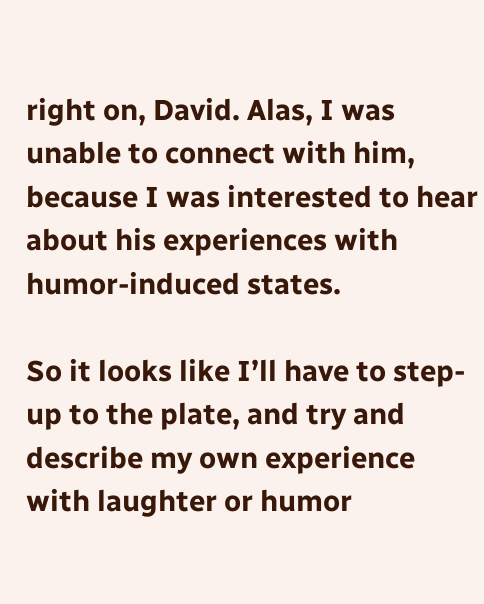right on, David. Alas, I was unable to connect with him, because I was interested to hear about his experiences with humor-induced states.

So it looks like I’ll have to step-up to the plate, and try and describe my own experience with laughter or humor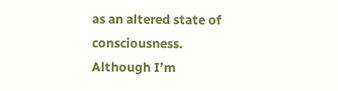as an altered state of consciousness. Although I’m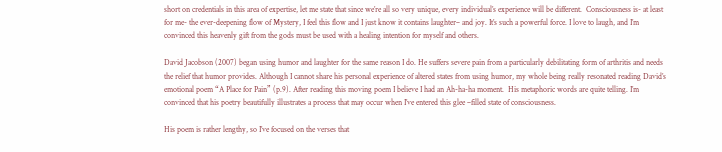short on credentials in this area of expertise, let me state that since we’re all so very unique, every individual’s experience will be different.  Consciousness is- at least for me- the ever-deepening flow of Mystery, I feel this flow and I just know it contains laughter– and joy. It’s such a powerful force. I love to laugh, and I’m convinced this heavenly gift from the gods must be used with a healing intention for myself and others.

David Jacobson (2007) began using humor and laughter for the same reason I do. He suffers severe pain from a particularly debilitating form of arthritis and needs the relief that humor provides. Although I cannot share his personal experience of altered states from using humor, my whole being really resonated reading David’s emotional poem “A Place for Pain” (p.9). After reading this moving poem I believe I had an Ah-ha-ha moment.  His metaphoric words are quite telling. I’m convinced that his poetry beautifully illustrates a process that may occur when I’ve entered this glee –filled state of consciousness.

His poem is rather lengthy, so I’ve focused on the verses that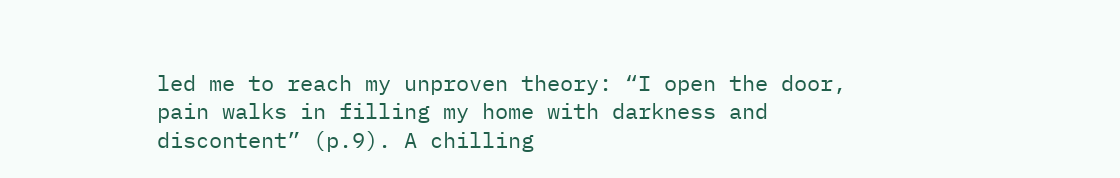led me to reach my unproven theory: “I open the door, pain walks in filling my home with darkness and discontent” (p.9). A chilling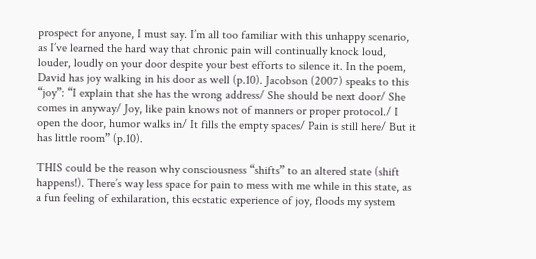prospect for anyone, I must say. I’m all too familiar with this unhappy scenario, as I’ve learned the hard way that chronic pain will continually knock loud, louder, loudly on your door despite your best efforts to silence it. In the poem, David has joy walking in his door as well (p.10). Jacobson (2007) speaks to this “joy”: “I explain that she has the wrong address/ She should be next door/ She comes in anyway/ Joy, like pain knows not of manners or proper protocol./ I open the door, humor walks in/ It fills the empty spaces/ Pain is still here/ But it has little room” (p.10).

THIS could be the reason why consciousness “shifts” to an altered state (shift happens!). There’s way less space for pain to mess with me while in this state, as a fun feeling of exhilaration, this ecstatic experience of joy, floods my system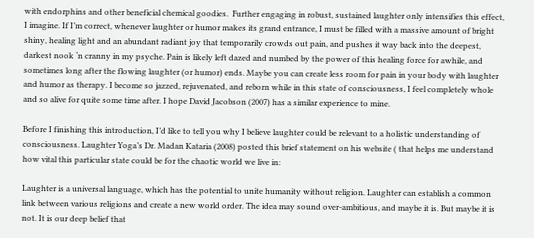with endorphins and other beneficial chemical goodies.  Further engaging in robust, sustained laughter only intensifies this effect, I imagine. If I’m correct, whenever laughter or humor makes its grand entrance, I must be filled with a massive amount of bright shiny, healing light and an abundant radiant joy that temporarily crowds out pain, and pushes it way back into the deepest, darkest nook ‘n cranny in my psyche. Pain is likely left dazed and numbed by the power of this healing force for awhile, and sometimes long after the flowing laughter (or humor) ends. Maybe you can create less room for pain in your body with laughter and humor as therapy. I become so jazzed, rejuvenated, and reborn while in this state of consciousness, I feel completely whole and so alive for quite some time after. I hope David Jacobson (2007) has a similar experience to mine.

Before I finishing this introduction, I’d like to tell you why I believe laughter could be relevant to a holistic understanding of consciousness. Laughter Yoga’s Dr. Madan Kataria (2008) posted this brief statement on his website ( that helps me understand how vital this particular state could be for the chaotic world we live in:

Laughter is a universal language, which has the potential to unite humanity without religion. Laughter can establish a common link between various religions and create a new world order. The idea may sound over-ambitious, and maybe it is. But maybe it is not. It is our deep belief that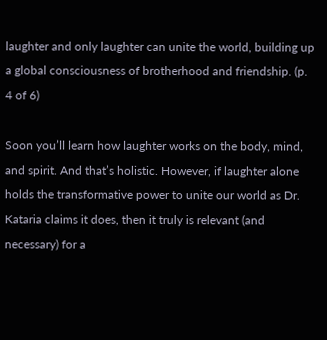laughter and only laughter can unite the world, building up a global consciousness of brotherhood and friendship. (p. 4 of 6)

Soon you’ll learn how laughter works on the body, mind, and spirit. And that’s holistic. However, if laughter alone holds the transformative power to unite our world as Dr. Kataria claims it does, then it truly is relevant (and necessary) for a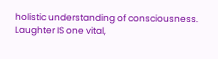holistic understanding of consciousness. Laughter IS one vital,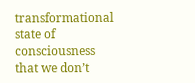transformational state of consciousness that we don’t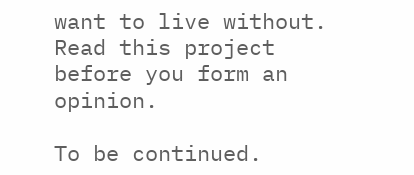want to live without. Read this project before you form an opinion.

To be continued.